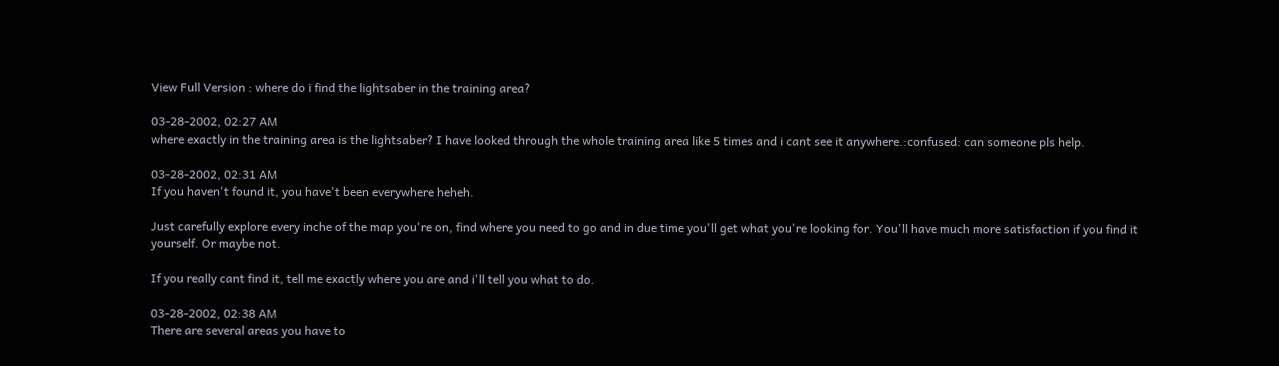View Full Version : where do i find the lightsaber in the training area?

03-28-2002, 02:27 AM
where exactly in the training area is the lightsaber? I have looked through the whole training area like 5 times and i cant see it anywhere.:confused: can someone pls help.

03-28-2002, 02:31 AM
If you haven't found it, you have't been everywhere heheh.

Just carefully explore every inche of the map you're on, find where you need to go and in due time you'll get what you're looking for. You'll have much more satisfaction if you find it yourself. Or maybe not.

If you really cant find it, tell me exactly where you are and i'll tell you what to do.

03-28-2002, 02:38 AM
There are several areas you have to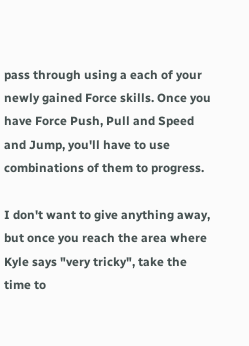pass through using a each of your newly gained Force skills. Once you have Force Push, Pull and Speed and Jump, you'll have to use combinations of them to progress.

I don't want to give anything away, but once you reach the area where Kyle says "very tricky", take the time to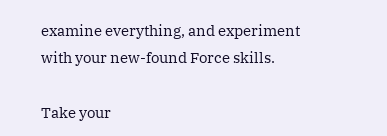examine everything, and experiment with your new-found Force skills.

Take your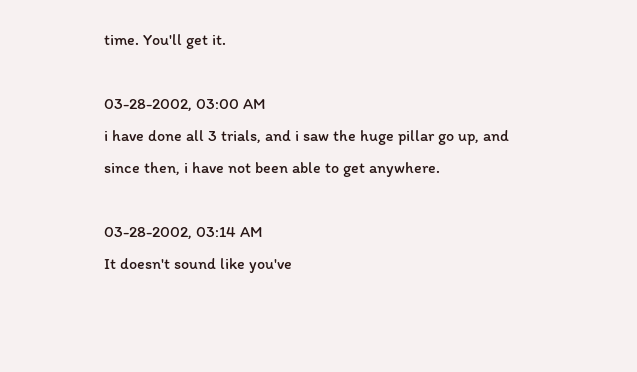time. You'll get it.

03-28-2002, 03:00 AM
i have done all 3 trials, and i saw the huge pillar go up, and since then, i have not been able to get anywhere.

03-28-2002, 03:14 AM
It doesn't sound like you've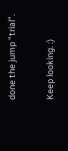done the jump "trial".

Keep looking. :)